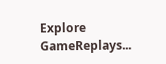Explore GameReplays...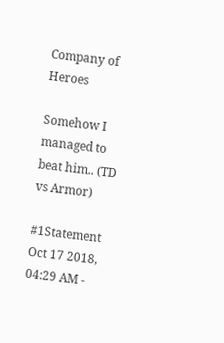Company of Heroes

Somehow I managed to beat him.. (TD vs Armor)

#1Statement  Oct 17 2018, 04:29 AM -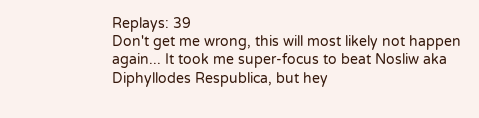Replays: 39
Don't get me wrong, this will most likely not happen again... It took me super-focus to beat Nosliw aka Diphyllodes Respublica, but hey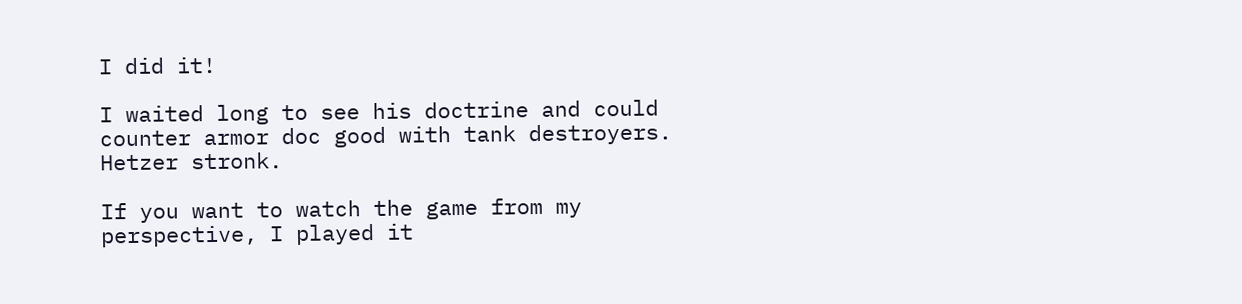I did it!

I waited long to see his doctrine and could counter armor doc good with tank destroyers. Hetzer stronk.

If you want to watch the game from my perspective, I played it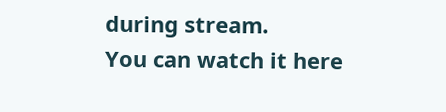during stream.
You can watch it here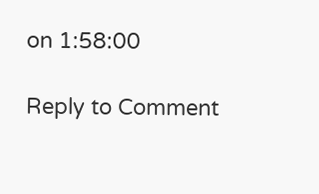on 1:58:00

Reply to Comment